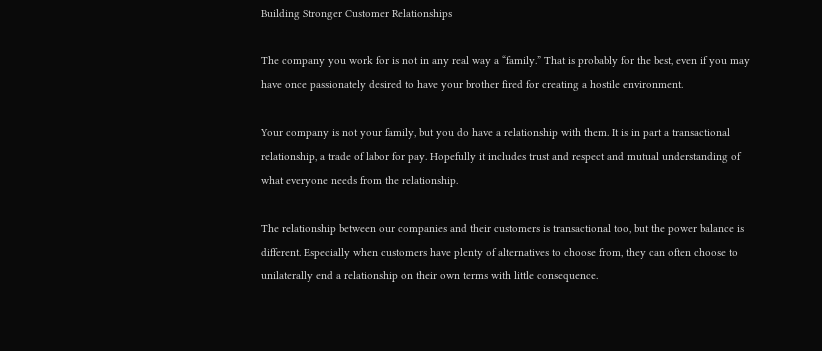Building Stronger Customer Relationships

The company you work for is not in any real way a “family.” That is probably for the best, even if you may have once passionately desired to have your brother fired for creating a hostile environment.

Your company is not your family, but you do have a relationship with them. It is in part a transactional relationship, a trade of labor for pay. Hopefully it includes trust and respect and mutual understanding of what everyone needs from the relationship.

The relationship between our companies and their customers is transactional too, but the power balance is different. Especially when customers have plenty of alternatives to choose from, they can often choose to unilaterally end a relationship on their own terms with little consequence.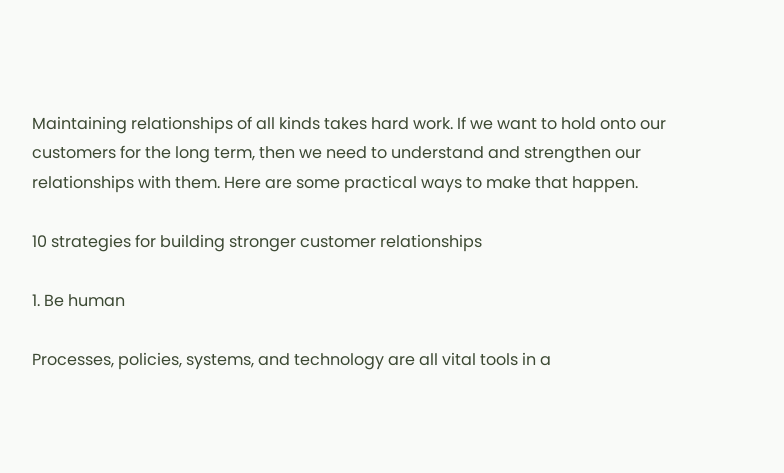Maintaining relationships of all kinds takes hard work. If we want to hold onto our customers for the long term, then we need to understand and strengthen our relationships with them. Here are some practical ways to make that happen.

10 strategies for building stronger customer relationships

1. Be human

Processes, policies, systems, and technology are all vital tools in a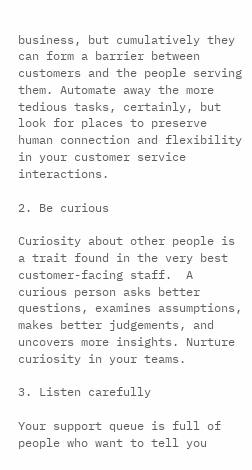business, but cumulatively they can form a barrier between customers and the people serving them. Automate away the more tedious tasks, certainly, but look for places to preserve human connection and flexibility in your customer service interactions.

2. Be curious

Curiosity about other people is a trait found in the very best customer-facing staff.  A curious person asks better questions, examines assumptions, makes better judgements, and uncovers more insights. Nurture curiosity in your teams.

3. Listen carefully

Your support queue is full of people who want to tell you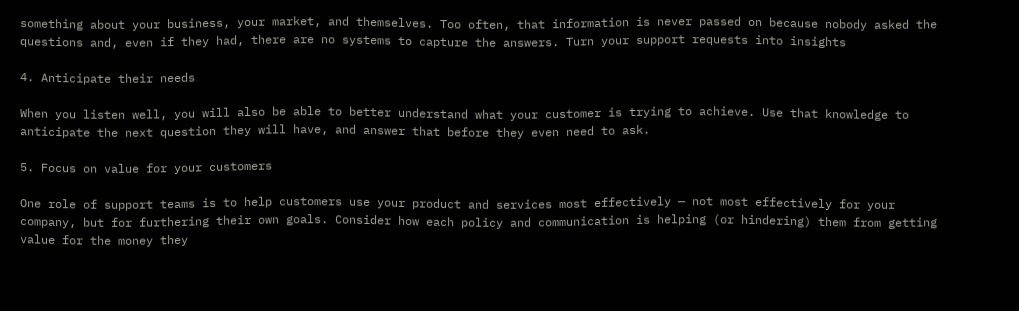something about your business, your market, and themselves. Too often, that information is never passed on because nobody asked the questions and, even if they had, there are no systems to capture the answers. Turn your support requests into insights

4. Anticipate their needs

When you listen well, you will also be able to better understand what your customer is trying to achieve. Use that knowledge to anticipate the next question they will have, and answer that before they even need to ask.

5. Focus on value for your customers

One role of support teams is to help customers use your product and services most effectively — not most effectively for your company, but for furthering their own goals. Consider how each policy and communication is helping (or hindering) them from getting value for the money they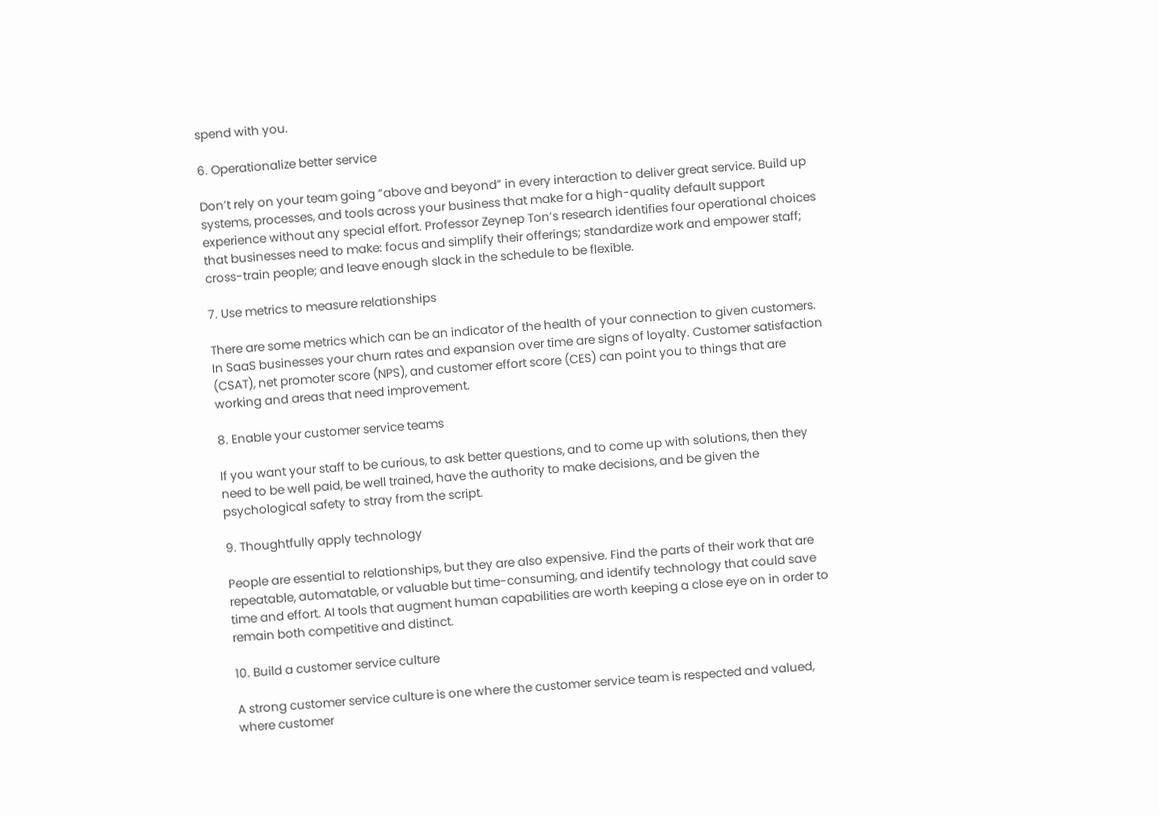spend with you.

6. Operationalize better service

Don’t rely on your team going “above and beyond” in every interaction to deliver great service. Build up systems, processes, and tools across your business that make for a high-quality default support experience without any special effort. Professor Zeynep Ton’s research identifies four operational choices that businesses need to make: focus and simplify their offerings; standardize work and empower staff; cross-train people; and leave enough slack in the schedule to be flexible.

7. Use metrics to measure relationships

There are some metrics which can be an indicator of the health of your connection to given customers. In SaaS businesses your churn rates and expansion over time are signs of loyalty. Customer satisfaction (CSAT), net promoter score (NPS), and customer effort score (CES) can point you to things that are working and areas that need improvement.

8. Enable your customer service teams

If you want your staff to be curious, to ask better questions, and to come up with solutions, then they need to be well paid, be well trained, have the authority to make decisions, and be given the psychological safety to stray from the script.

9. Thoughtfully apply technology

People are essential to relationships, but they are also expensive. Find the parts of their work that are repeatable, automatable, or valuable but time-consuming, and identify technology that could save time and effort. AI tools that augment human capabilities are worth keeping a close eye on in order to remain both competitive and distinct.

10. Build a customer service culture

A strong customer service culture is one where the customer service team is respected and valued, where customer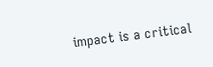impact is a critical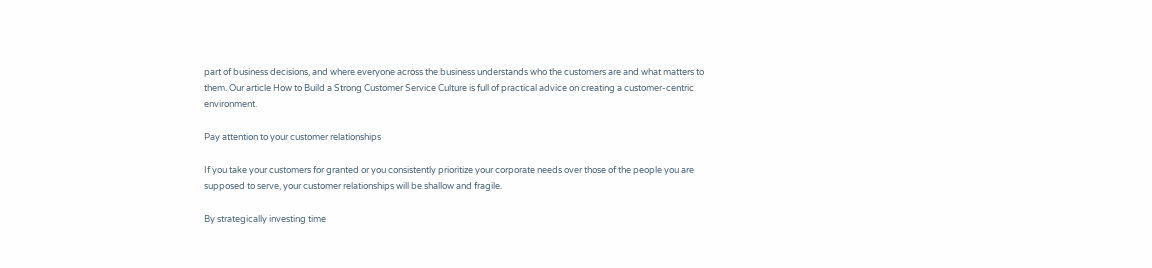part of business decisions, and where everyone across the business understands who the customers are and what matters to them. Our article How to Build a Strong Customer Service Culture is full of practical advice on creating a customer-centric environment.

Pay attention to your customer relationships

If you take your customers for granted or you consistently prioritize your corporate needs over those of the people you are supposed to serve, your customer relationships will be shallow and fragile.

By strategically investing time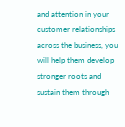and attention in your customer relationships across the business, you will help them develop stronger roots and sustain them through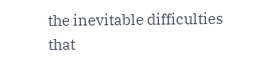the inevitable difficulties that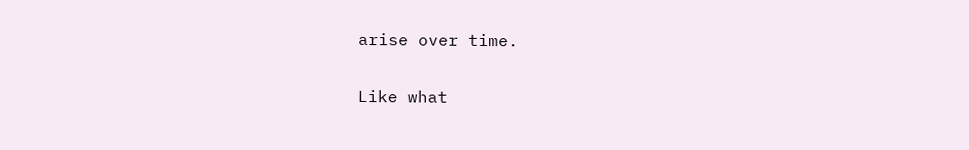arise over time.

Like what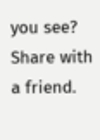you see? Share with a friend.